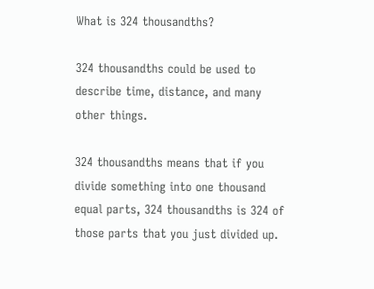What is 324 thousandths?

324 thousandths could be used to describe time, distance, and many other things.

324 thousandths means that if you divide something into one thousand equal parts, 324 thousandths is 324 of those parts that you just divided up.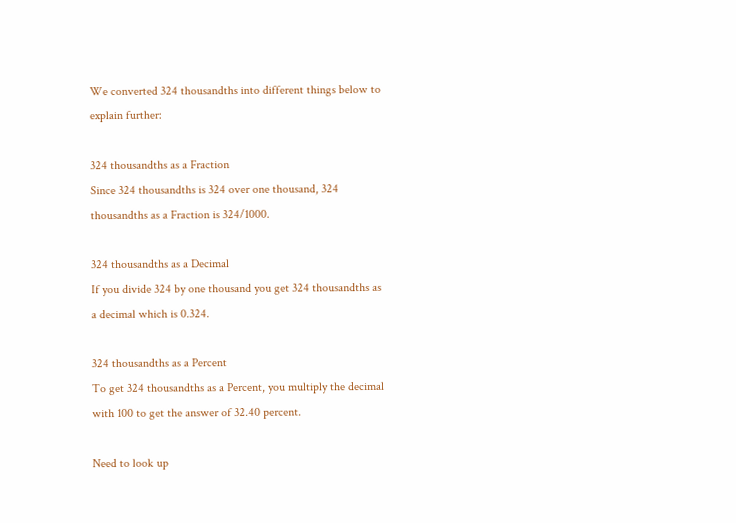We converted 324 thousandths into different things below to explain further:

324 thousandths as a Fraction
Since 324 thousandths is 324 over one thousand, 324 thousandths as a Fraction is 324/1000.

324 thousandths as a Decimal
If you divide 324 by one thousand you get 324 thousandths as a decimal which is 0.324.

324 thousandths as a Percent
To get 324 thousandths as a Percent, you multiply the decimal with 100 to get the answer of 32.40 percent.

Need to look up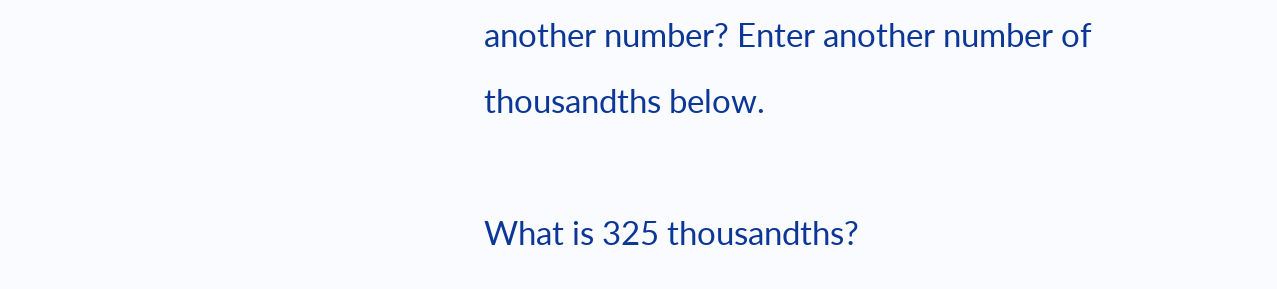another number? Enter another number of thousandths below.

What is 325 thousandths?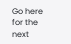Go here for the next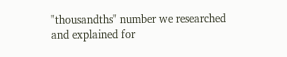"thousandths" number we researched and explained for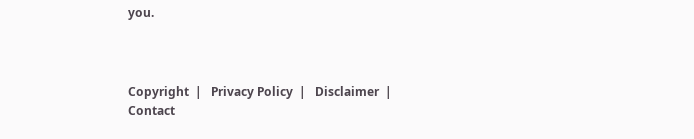you.



Copyright  |   Privacy Policy  |   Disclaimer  |   Contact